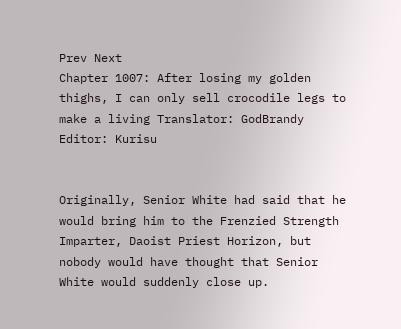Prev Next
Chapter 1007: After losing my golden thighs, I can only sell crocodile legs to make a living Translator: GodBrandy Editor: Kurisu


Originally, Senior White had said that he would bring him to the Frenzied Strength Imparter, Daoist Priest Horizon, but nobody would have thought that Senior White would suddenly close up.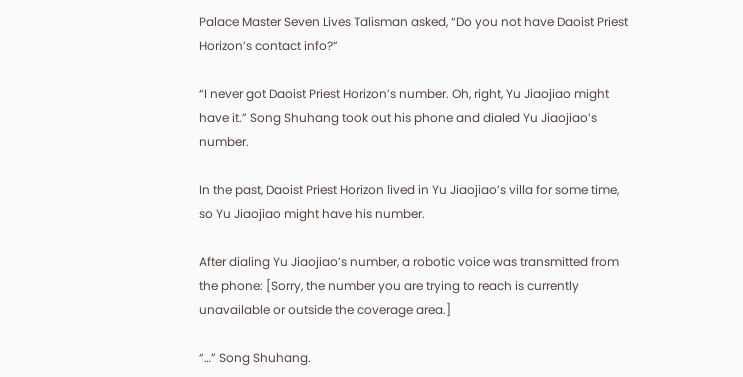Palace Master Seven Lives Talisman asked, “Do you not have Daoist Priest Horizon’s contact info?”

“I never got Daoist Priest Horizon’s number. Oh, right, Yu Jiaojiao might have it.” Song Shuhang took out his phone and dialed Yu Jiaojiao’s number.

In the past, Daoist Priest Horizon lived in Yu Jiaojiao’s villa for some time, so Yu Jiaojiao might have his number.

After dialing Yu Jiaojiao’s number, a robotic voice was transmitted from the phone: [Sorry, the number you are trying to reach is currently unavailable or outside the coverage area.]

“…” Song Shuhang.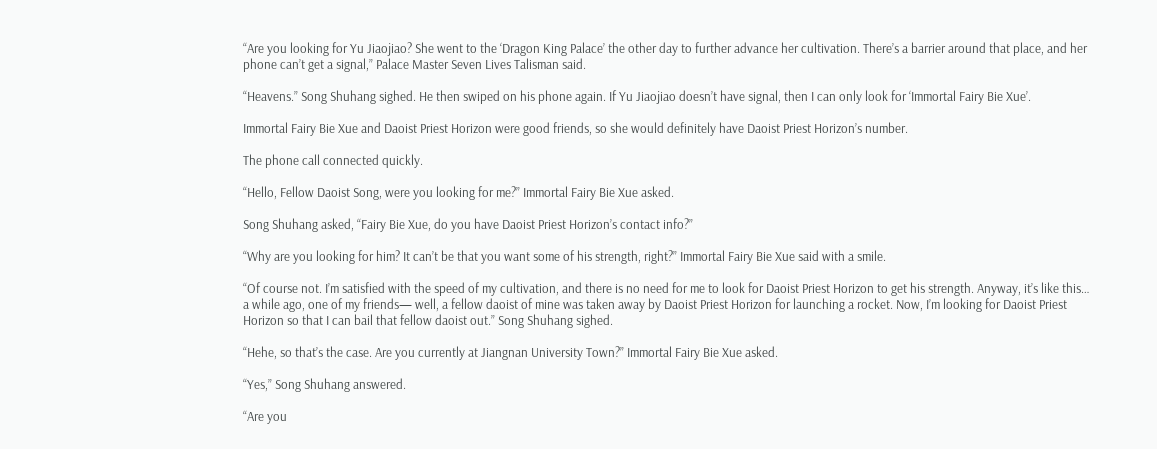“Are you looking for Yu Jiaojiao? She went to the ‘Dragon King Palace’ the other day to further advance her cultivation. There’s a barrier around that place, and her phone can’t get a signal,” Palace Master Seven Lives Talisman said.

“Heavens.” Song Shuhang sighed. He then swiped on his phone again. If Yu Jiaojiao doesn’t have signal, then I can only look for ‘Immortal Fairy Bie Xue’.

Immortal Fairy Bie Xue and Daoist Priest Horizon were good friends, so she would definitely have Daoist Priest Horizon’s number.

The phone call connected quickly.

“Hello, Fellow Daoist Song, were you looking for me?” Immortal Fairy Bie Xue asked.

Song Shuhang asked, “Fairy Bie Xue, do you have Daoist Priest Horizon’s contact info?”

“Why are you looking for him? It can’t be that you want some of his strength, right?” Immortal Fairy Bie Xue said with a smile.

“Of course not. I’m satisfied with the speed of my cultivation, and there is no need for me to look for Daoist Priest Horizon to get his strength. Anyway, it’s like this… a while ago, one of my friends— well, a fellow daoist of mine was taken away by Daoist Priest Horizon for launching a rocket. Now, I’m looking for Daoist Priest Horizon so that I can bail that fellow daoist out.” Song Shuhang sighed.

“Hehe, so that’s the case. Are you currently at Jiangnan University Town?” Immortal Fairy Bie Xue asked.

“Yes,” Song Shuhang answered.

“Are you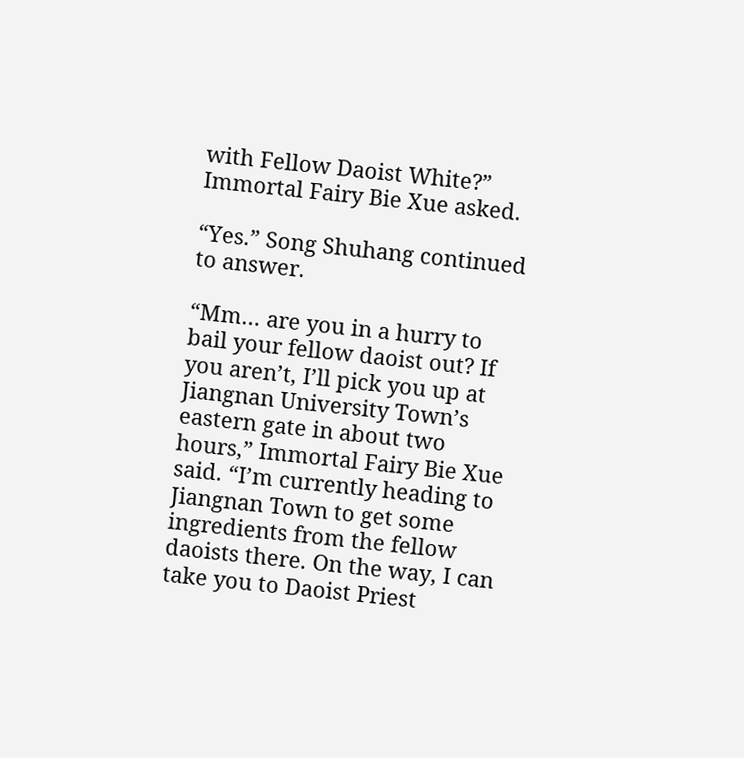with Fellow Daoist White?” Immortal Fairy Bie Xue asked.

“Yes.” Song Shuhang continued to answer.

“Mm… are you in a hurry to bail your fellow daoist out? If you aren’t, I’ll pick you up at Jiangnan University Town’s eastern gate in about two hours,” Immortal Fairy Bie Xue said. “I’m currently heading to Jiangnan Town to get some ingredients from the fellow daoists there. On the way, I can take you to Daoist Priest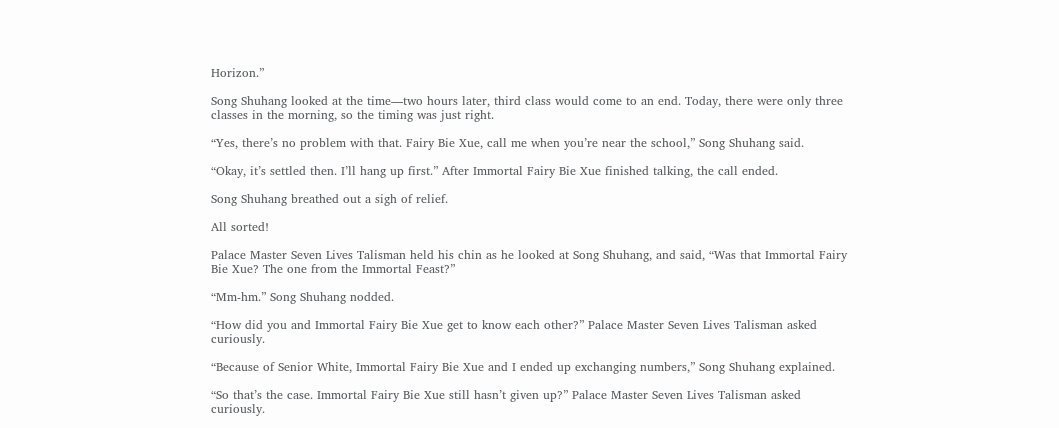Horizon.”

Song Shuhang looked at the time—two hours later, third class would come to an end. Today, there were only three classes in the morning, so the timing was just right.

“Yes, there’s no problem with that. Fairy Bie Xue, call me when you’re near the school,” Song Shuhang said.

“Okay, it’s settled then. I’ll hang up first.” After Immortal Fairy Bie Xue finished talking, the call ended.

Song Shuhang breathed out a sigh of relief.

All sorted!

Palace Master Seven Lives Talisman held his chin as he looked at Song Shuhang, and said, “Was that Immortal Fairy Bie Xue? The one from the Immortal Feast?”

“Mm-hm.” Song Shuhang nodded.

“How did you and Immortal Fairy Bie Xue get to know each other?” Palace Master Seven Lives Talisman asked curiously.

“Because of Senior White, Immortal Fairy Bie Xue and I ended up exchanging numbers,” Song Shuhang explained.

“So that’s the case. Immortal Fairy Bie Xue still hasn’t given up?” Palace Master Seven Lives Talisman asked curiously.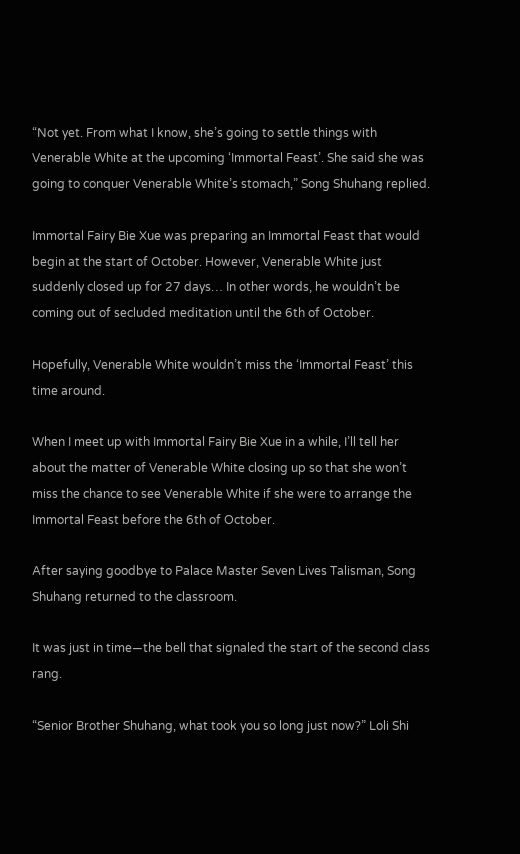“Not yet. From what I know, she’s going to settle things with Venerable White at the upcoming ‘Immortal Feast’. She said she was going to conquer Venerable White’s stomach,” Song Shuhang replied.

Immortal Fairy Bie Xue was preparing an Immortal Feast that would begin at the start of October. However, Venerable White just suddenly closed up for 27 days… In other words, he wouldn’t be coming out of secluded meditation until the 6th of October.

Hopefully, Venerable White wouldn’t miss the ‘Immortal Feast’ this time around.

When I meet up with Immortal Fairy Bie Xue in a while, I’ll tell her about the matter of Venerable White closing up so that she won’t miss the chance to see Venerable White if she were to arrange the Immortal Feast before the 6th of October.

After saying goodbye to Palace Master Seven Lives Talisman, Song Shuhang returned to the classroom.

It was just in time—the bell that signaled the start of the second class rang.

“Senior Brother Shuhang, what took you so long just now?” Loli Shi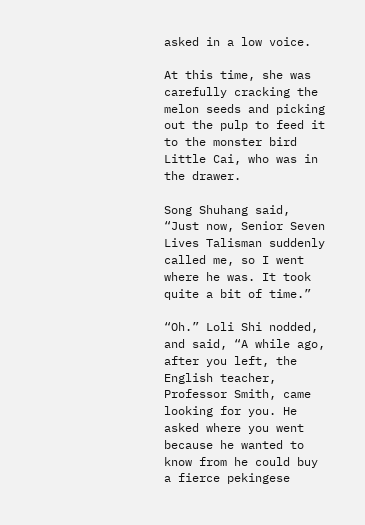asked in a low voice.

At this time, she was carefully cracking the melon seeds and picking out the pulp to feed it to the monster bird Little Cai, who was in the drawer.

Song Shuhang said, “Just now, Senior Seven Lives Talisman suddenly called me, so I went where he was. It took quite a bit of time.”

“Oh.” Loli Shi nodded, and said, “A while ago, after you left, the English teacher, Professor Smith, came looking for you. He asked where you went because he wanted to know from he could buy a fierce pekingese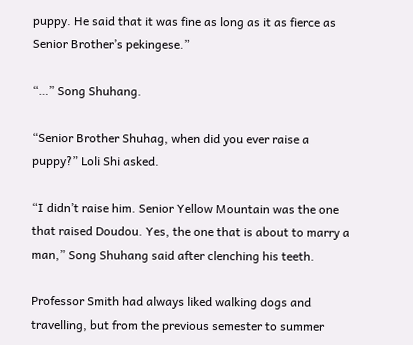puppy. He said that it was fine as long as it as fierce as Senior Brother’s pekingese.”

“…” Song Shuhang.

“Senior Brother Shuhag, when did you ever raise a puppy?” Loli Shi asked.

“I didn’t raise him. Senior Yellow Mountain was the one that raised Doudou. Yes, the one that is about to marry a man,” Song Shuhang said after clenching his teeth.

Professor Smith had always liked walking dogs and travelling, but from the previous semester to summer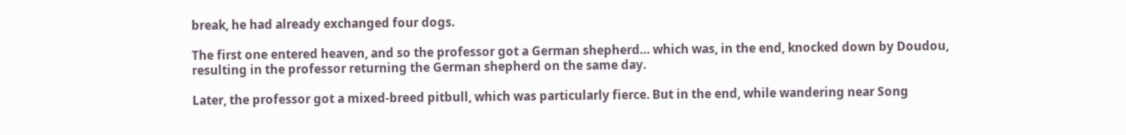break, he had already exchanged four dogs.

The first one entered heaven, and so the professor got a German shepherd… which was, in the end, knocked down by Doudou, resulting in the professor returning the German shepherd on the same day.

Later, the professor got a mixed-breed pitbull, which was particularly fierce. But in the end, while wandering near Song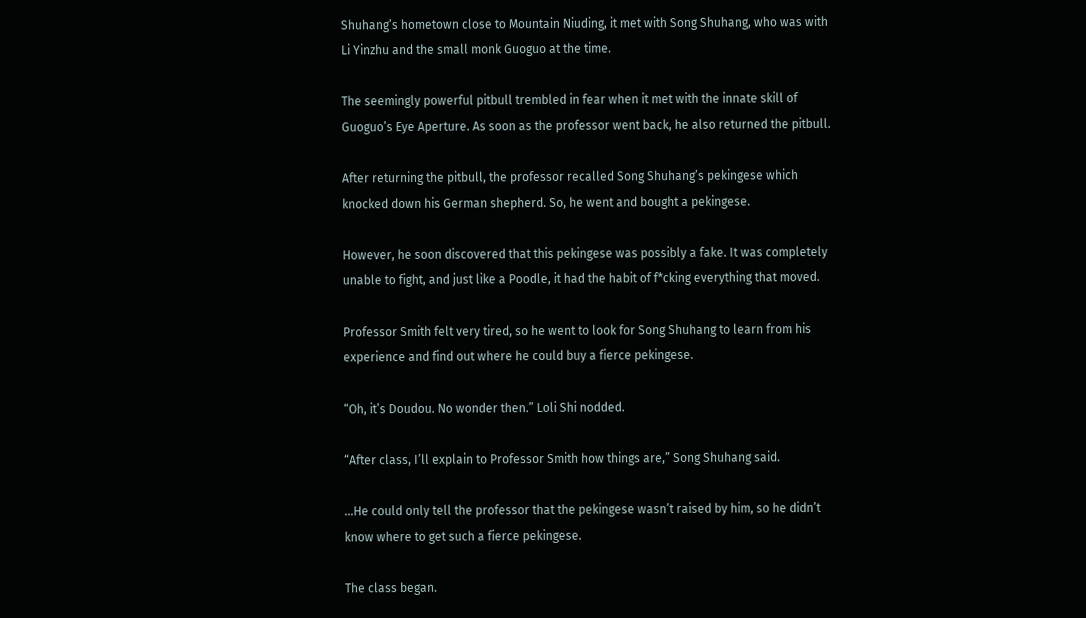Shuhang’s hometown close to Mountain Niuding, it met with Song Shuhang, who was with Li Yinzhu and the small monk Guoguo at the time.

The seemingly powerful pitbull trembled in fear when it met with the innate skill of Guoguo’s Eye Aperture. As soon as the professor went back, he also returned the pitbull.

After returning the pitbull, the professor recalled Song Shuhang’s pekingese which knocked down his German shepherd. So, he went and bought a pekingese.

However, he soon discovered that this pekingese was possibly a fake. It was completely unable to fight, and just like a Poodle, it had the habit of f*cking everything that moved.

Professor Smith felt very tired, so he went to look for Song Shuhang to learn from his experience and find out where he could buy a fierce pekingese.

“Oh, it’s Doudou. No wonder then.” Loli Shi nodded.

“After class, I’ll explain to Professor Smith how things are,” Song Shuhang said.

…He could only tell the professor that the pekingese wasn’t raised by him, so he didn’t know where to get such a fierce pekingese.

The class began.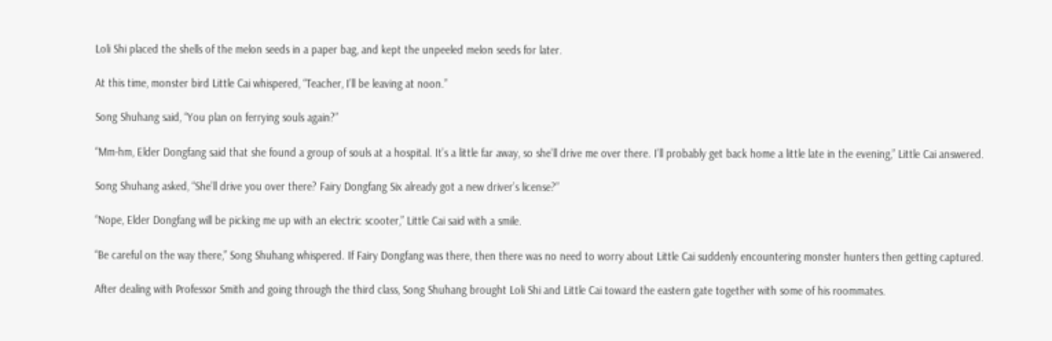Loli Shi placed the shells of the melon seeds in a paper bag, and kept the unpeeled melon seeds for later.

At this time, monster bird Little Cai whispered, “Teacher, I’ll be leaving at noon.”

Song Shuhang said, “You plan on ferrying souls again?”

“Mm-hm, Elder Dongfang said that she found a group of souls at a hospital. It’s a little far away, so she’ll drive me over there. I’ll probably get back home a little late in the evening,” Little Cai answered.

Song Shuhang asked, “She’ll drive you over there? Fairy Dongfang Six already got a new driver’s license?”

“Nope, Elder Dongfang will be picking me up with an electric scooter,” Little Cai said with a smile.

“Be careful on the way there,” Song Shuhang whispered. If Fairy Dongfang was there, then there was no need to worry about Little Cai suddenly encountering monster hunters then getting captured.

After dealing with Professor Smith and going through the third class, Song Shuhang brought Loli Shi and Little Cai toward the eastern gate together with some of his roommates.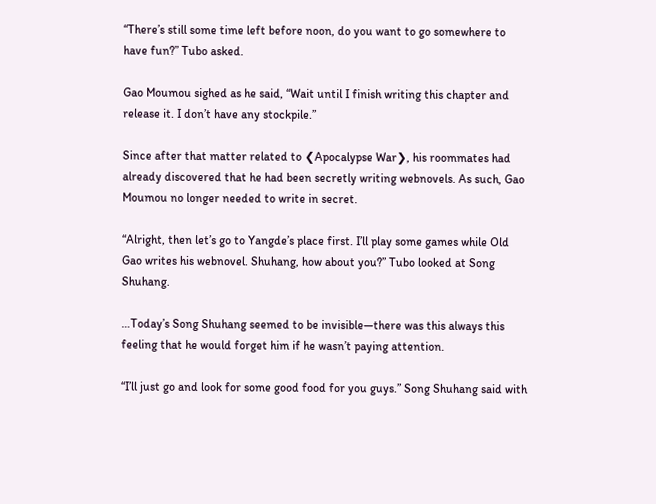“There’s still some time left before noon, do you want to go somewhere to have fun?” Tubo asked.

Gao Moumou sighed as he said, “Wait until I finish writing this chapter and release it. I don’t have any stockpile.”

Since after that matter related to ❮Apocalypse War❯, his roommates had already discovered that he had been secretly writing webnovels. As such, Gao Moumou no longer needed to write in secret.

“Alright, then let’s go to Yangde’s place first. I’ll play some games while Old Gao writes his webnovel. Shuhang, how about you?” Tubo looked at Song Shuhang.

…Today’s Song Shuhang seemed to be invisible—there was this always this feeling that he would forget him if he wasn’t paying attention.

“I’ll just go and look for some good food for you guys.” Song Shuhang said with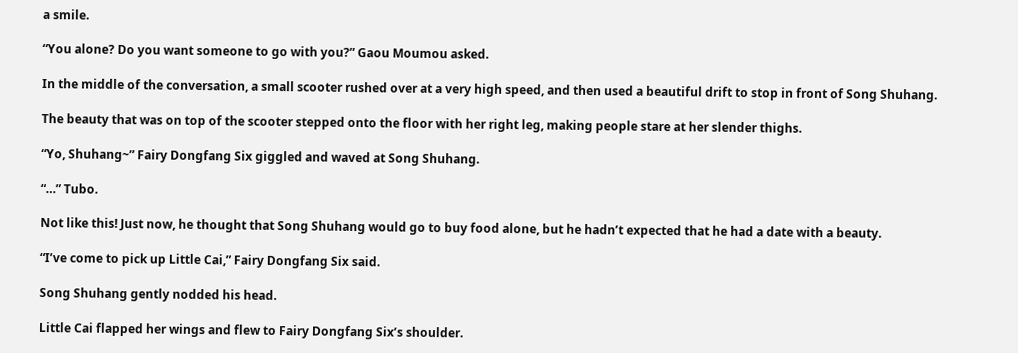a smile.

“You alone? Do you want someone to go with you?” Gaou Moumou asked.

In the middle of the conversation, a small scooter rushed over at a very high speed, and then used a beautiful drift to stop in front of Song Shuhang.

The beauty that was on top of the scooter stepped onto the floor with her right leg, making people stare at her slender thighs.

“Yo, Shuhang~” Fairy Dongfang Six giggled and waved at Song Shuhang.

“…” Tubo.

Not like this! Just now, he thought that Song Shuhang would go to buy food alone, but he hadn’t expected that he had a date with a beauty.

“I’ve come to pick up Little Cai,” Fairy Dongfang Six said.

Song Shuhang gently nodded his head.

Little Cai flapped her wings and flew to Fairy Dongfang Six’s shoulder.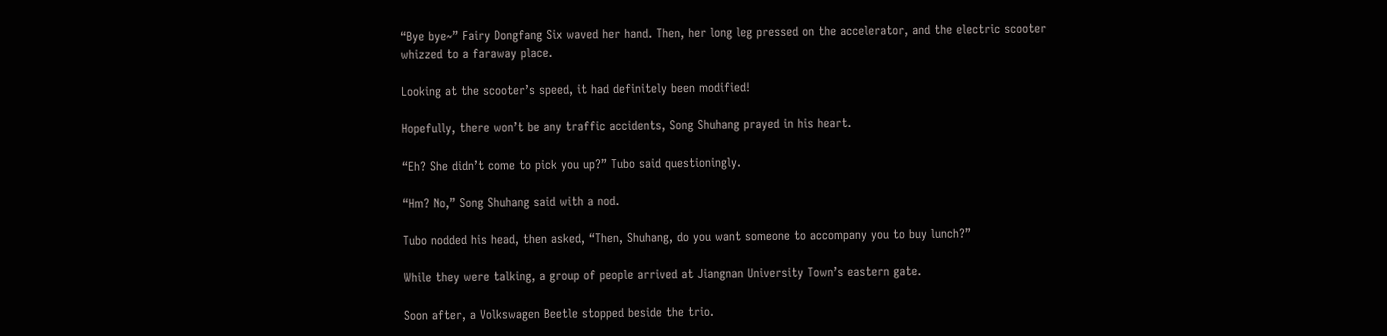“Bye bye~” Fairy Dongfang Six waved her hand. Then, her long leg pressed on the accelerator, and the electric scooter whizzed to a faraway place.

Looking at the scooter’s speed, it had definitely been modified!

Hopefully, there won’t be any traffic accidents, Song Shuhang prayed in his heart.

“Eh? She didn’t come to pick you up?” Tubo said questioningly.

“Hm? No,” Song Shuhang said with a nod.

Tubo nodded his head, then asked, “Then, Shuhang, do you want someone to accompany you to buy lunch?”

While they were talking, a group of people arrived at Jiangnan University Town’s eastern gate.

Soon after, a Volkswagen Beetle stopped beside the trio.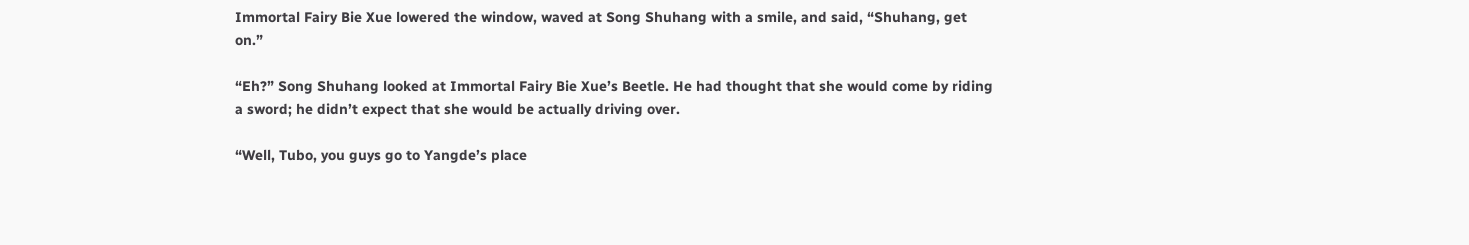Immortal Fairy Bie Xue lowered the window, waved at Song Shuhang with a smile, and said, “Shuhang, get on.”

“Eh?” Song Shuhang looked at Immortal Fairy Bie Xue’s Beetle. He had thought that she would come by riding a sword; he didn’t expect that she would be actually driving over.

“Well, Tubo, you guys go to Yangde’s place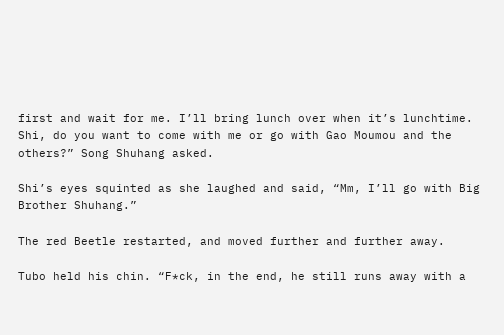first and wait for me. I’ll bring lunch over when it’s lunchtime. Shi, do you want to come with me or go with Gao Moumou and the others?” Song Shuhang asked.

Shi’s eyes squinted as she laughed and said, “Mm, I’ll go with Big Brother Shuhang.”

The red Beetle restarted, and moved further and further away.

Tubo held his chin. “F*ck, in the end, he still runs away with a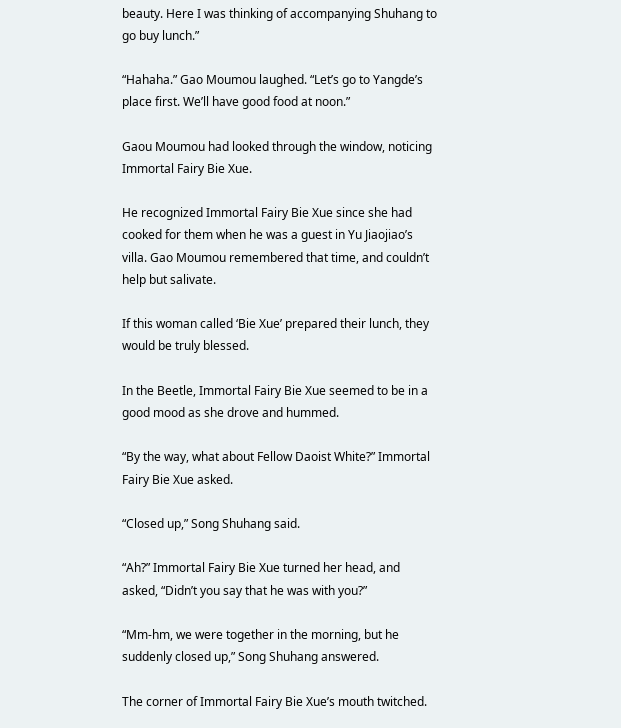beauty. Here I was thinking of accompanying Shuhang to go buy lunch.”

“Hahaha.” Gao Moumou laughed. “Let’s go to Yangde’s place first. We’ll have good food at noon.”

Gaou Moumou had looked through the window, noticing Immortal Fairy Bie Xue.

He recognized Immortal Fairy Bie Xue since she had cooked for them when he was a guest in Yu Jiaojiao’s villa. Gao Moumou remembered that time, and couldn’t help but salivate.

If this woman called ‘Bie Xue’ prepared their lunch, they would be truly blessed.

In the Beetle, Immortal Fairy Bie Xue seemed to be in a good mood as she drove and hummed.

“By the way, what about Fellow Daoist White?” Immortal Fairy Bie Xue asked.

“Closed up,” Song Shuhang said.

“Ah?” Immortal Fairy Bie Xue turned her head, and asked, “Didn’t you say that he was with you?”

“Mm-hm, we were together in the morning, but he suddenly closed up,” Song Shuhang answered.

The corner of Immortal Fairy Bie Xue’s mouth twitched.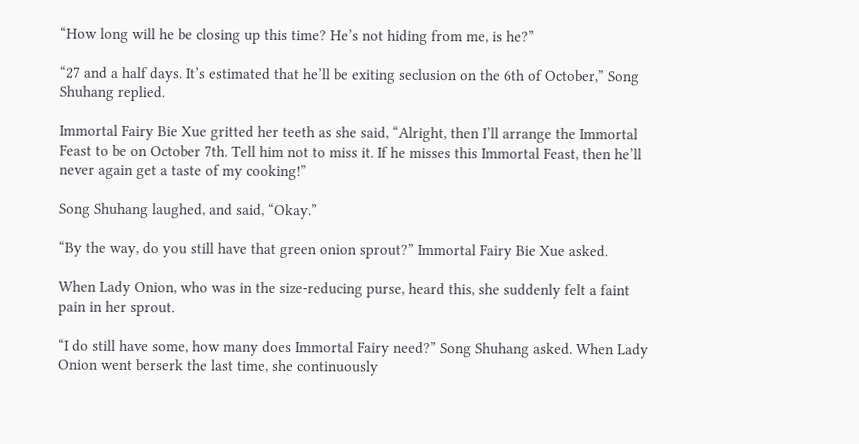“How long will he be closing up this time? He’s not hiding from me, is he?”

“27 and a half days. It’s estimated that he’ll be exiting seclusion on the 6th of October,” Song Shuhang replied.

Immortal Fairy Bie Xue gritted her teeth as she said, “Alright, then I’ll arrange the Immortal Feast to be on October 7th. Tell him not to miss it. If he misses this Immortal Feast, then he’ll never again get a taste of my cooking!”

Song Shuhang laughed, and said, “Okay.”

“By the way, do you still have that green onion sprout?” Immortal Fairy Bie Xue asked.

When Lady Onion, who was in the size-reducing purse, heard this, she suddenly felt a faint pain in her sprout.

“I do still have some, how many does Immortal Fairy need?” Song Shuhang asked. When Lady Onion went berserk the last time, she continuously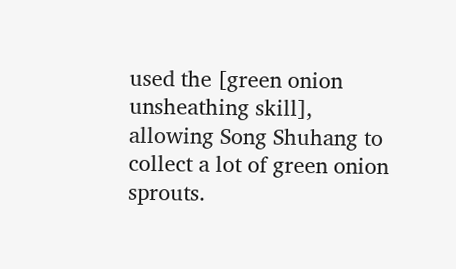used the [green onion unsheathing skill], allowing Song Shuhang to collect a lot of green onion sprouts.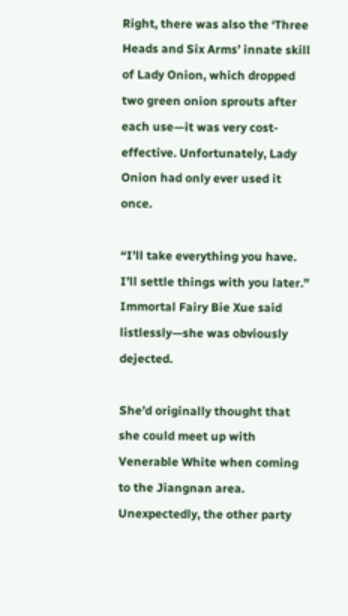Right, there was also the ‘Three Heads and Six Arms’ innate skill of Lady Onion, which dropped two green onion sprouts after each use—it was very cost-effective. Unfortunately, Lady Onion had only ever used it once.

“I’ll take everything you have. I’ll settle things with you later.” Immortal Fairy Bie Xue said listlessly—she was obviously dejected.

She’d originally thought that she could meet up with Venerable White when coming to the Jiangnan area. Unexpectedly, the other party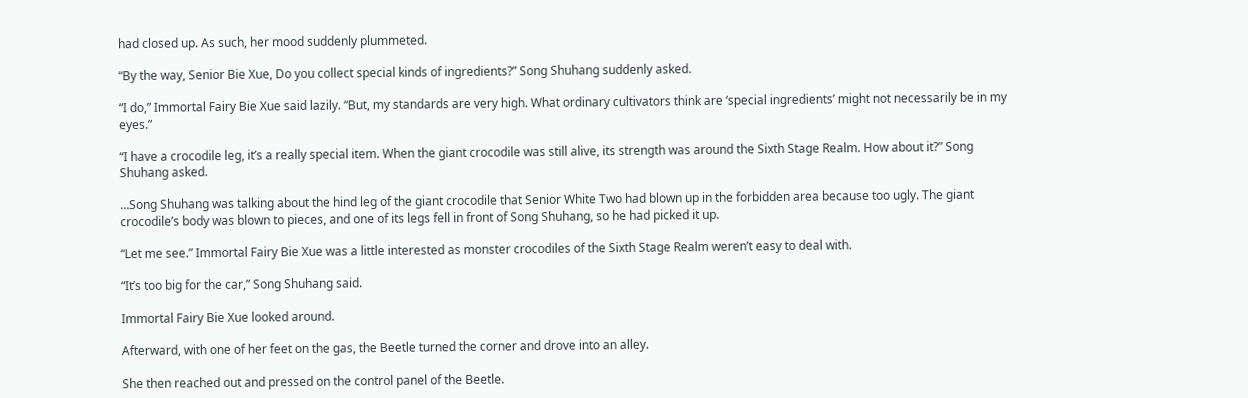had closed up. As such, her mood suddenly plummeted.

“By the way, Senior Bie Xue, Do you collect special kinds of ingredients?” Song Shuhang suddenly asked.

“I do,” Immortal Fairy Bie Xue said lazily. “But, my standards are very high. What ordinary cultivators think are ‘special ingredients’ might not necessarily be in my eyes.”

“I have a crocodile leg, it’s a really special item. When the giant crocodile was still alive, its strength was around the Sixth Stage Realm. How about it?” Song Shuhang asked.

…Song Shuhang was talking about the hind leg of the giant crocodile that Senior White Two had blown up in the forbidden area because too ugly. The giant crocodile’s body was blown to pieces, and one of its legs fell in front of Song Shuhang, so he had picked it up.

“Let me see.” Immortal Fairy Bie Xue was a little interested as monster crocodiles of the Sixth Stage Realm weren’t easy to deal with.

“It’s too big for the car,” Song Shuhang said.

Immortal Fairy Bie Xue looked around.

Afterward, with one of her feet on the gas, the Beetle turned the corner and drove into an alley.

She then reached out and pressed on the control panel of the Beetle.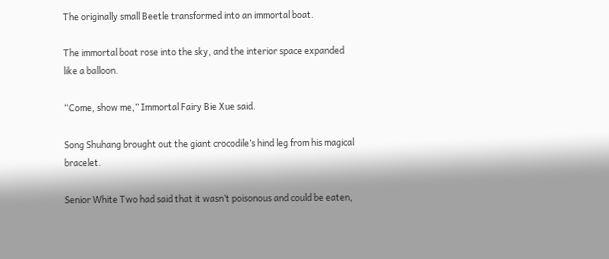The originally small Beetle transformed into an immortal boat.

The immortal boat rose into the sky, and the interior space expanded like a balloon.

“Come, show me,” Immortal Fairy Bie Xue said.

Song Shuhang brought out the giant crocodile’s hind leg from his magical bracelet.

Senior White Two had said that it wasn’t poisonous and could be eaten,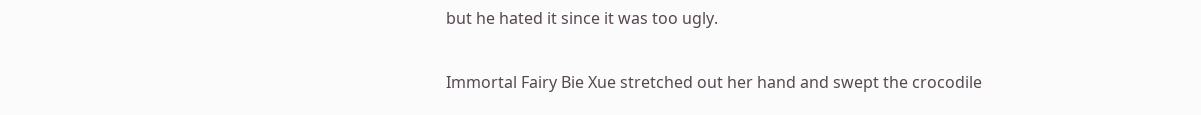but he hated it since it was too ugly.

Immortal Fairy Bie Xue stretched out her hand and swept the crocodile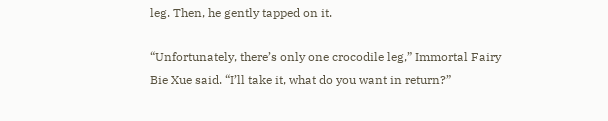leg. Then, he gently tapped on it.

“Unfortunately, there’s only one crocodile leg,” Immortal Fairy Bie Xue said. “I’ll take it, what do you want in return?”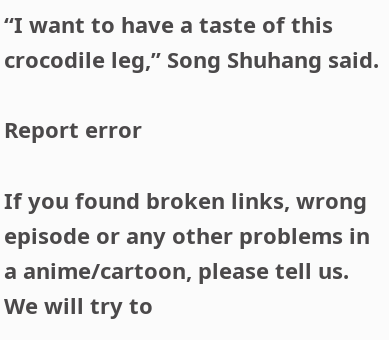“I want to have a taste of this crocodile leg,” Song Shuhang said.

Report error

If you found broken links, wrong episode or any other problems in a anime/cartoon, please tell us. We will try to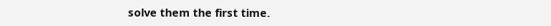solve them the first time.